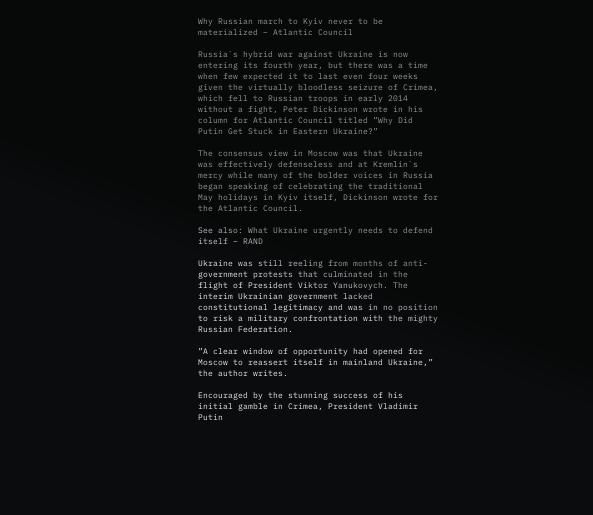Why Russian march to Kyiv never to be materialized – Atlantic Council

Russia`s hybrid war against Ukraine is now entering its fourth year, but there was a time when few expected it to last even four weeks given the virtually bloodless seizure of Crimea, which fell to Russian troops in early 2014 without a fight, Peter Dickinson wrote in his column for Atlantic Council titled ”Why Did Putin Get Stuck in Eastern Ukraine?”

The consensus view in Moscow was that Ukraine was effectively defenseless and at Kremlin`s mercy while many of the bolder voices in Russia began speaking of celebrating the traditional May holidays in Kyiv itself, Dickinson wrote for the Atlantic Council.

See also: What Ukraine urgently needs to defend itself – RAND

Ukraine was still reeling from months of anti-government protests that culminated in the flight of President Viktor Yanukovych. The interim Ukrainian government lacked constitutional legitimacy and was in no position to risk a military confrontation with the mighty Russian Federation.

”A clear window of opportunity had opened for Moscow to reassert itself in mainland Ukraine,” the author writes.

Encouraged by the stunning success of his initial gamble in Crimea, President Vladimir Putin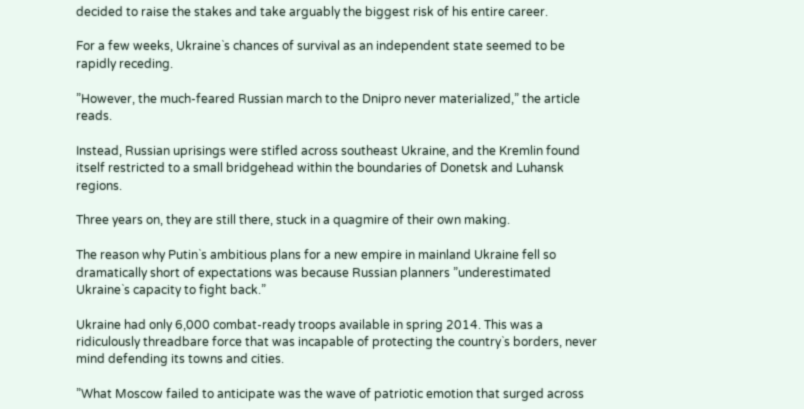decided to raise the stakes and take arguably the biggest risk of his entire career.

For a few weeks, Ukraine`s chances of survival as an independent state seemed to be rapidly receding.

”However, the much-feared Russian march to the Dnipro never materialized,” the article reads.

Instead, Russian uprisings were stifled across southeast Ukraine, and the Kremlin found itself restricted to a small bridgehead within the boundaries of Donetsk and Luhansk regions.

Three years on, they are still there, stuck in a quagmire of their own making.

The reason why Putin`s ambitious plans for a new empire in mainland Ukraine fell so dramatically short of expectations was because Russian planners ”underestimated Ukraine`s capacity to fight back.”

Ukraine had only 6,000 combat-ready troops available in spring 2014. This was a ridiculously threadbare force that was incapable of protecting the country`s borders, never mind defending its towns and cities.

”What Moscow failed to anticipate was the wave of patriotic emotion that surged across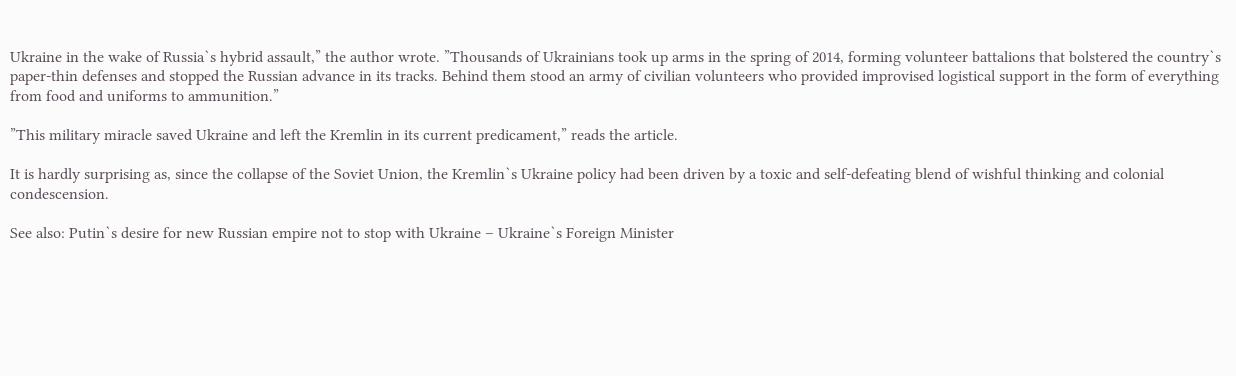Ukraine in the wake of Russia`s hybrid assault,” the author wrote. ”Thousands of Ukrainians took up arms in the spring of 2014, forming volunteer battalions that bolstered the country`s paper-thin defenses and stopped the Russian advance in its tracks. Behind them stood an army of civilian volunteers who provided improvised logistical support in the form of everything from food and uniforms to ammunition.”

”This military miracle saved Ukraine and left the Kremlin in its current predicament,” reads the article.

It is hardly surprising as, since the collapse of the Soviet Union, the Kremlin`s Ukraine policy had been driven by a toxic and self-defeating blend of wishful thinking and colonial condescension.

See also: Putin`s desire for new Russian empire not to stop with Ukraine – Ukraine`s Foreign Minister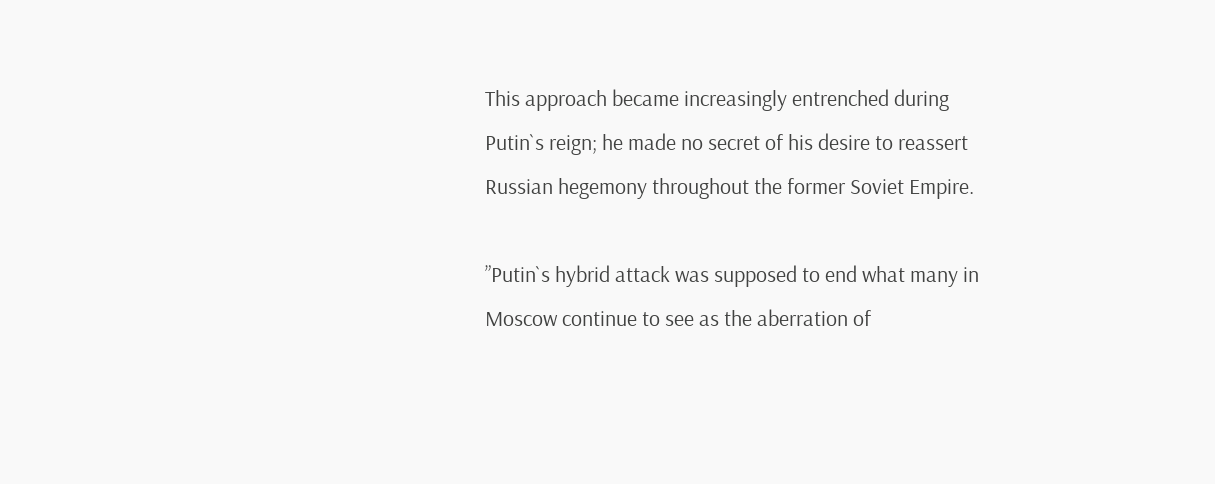This approach became increasingly entrenched during Putin`s reign; he made no secret of his desire to reassert Russian hegemony throughout the former Soviet Empire.

”Putin`s hybrid attack was supposed to end what many in Moscow continue to see as the aberration of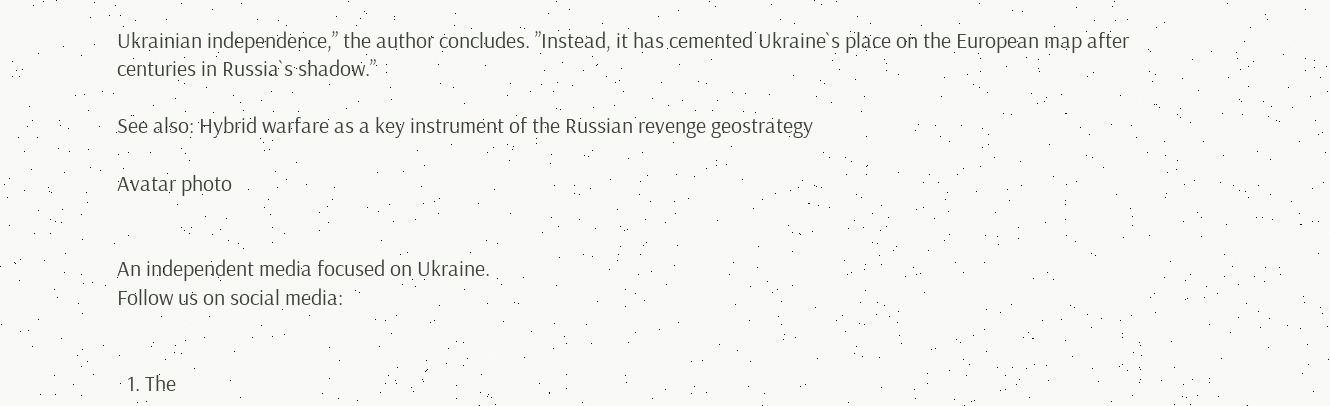Ukrainian independence,” the author concludes. ”Instead, it has cemented Ukraine`s place on the European map after centuries in Russia`s shadow.”

See also: Hybrid warfare as a key instrument of the Russian revenge geostrategy

Avatar photo


An independent media focused on Ukraine.
Follow us on social media:


  1. The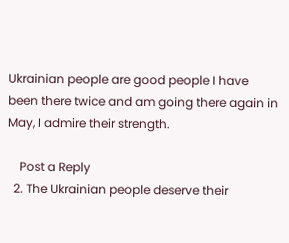Ukrainian people are good people I have been there twice and am going there again in May, I admire their strength.

    Post a Reply
  2. The Ukrainian people deserve their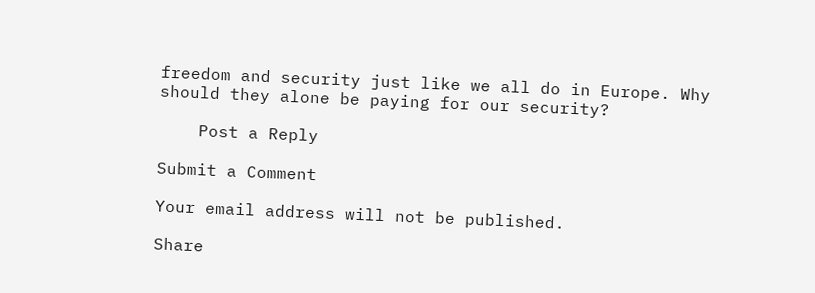freedom and security just like we all do in Europe. Why should they alone be paying for our security?

    Post a Reply

Submit a Comment

Your email address will not be published.

Share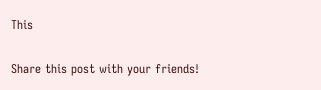This

Share this post with your friends!